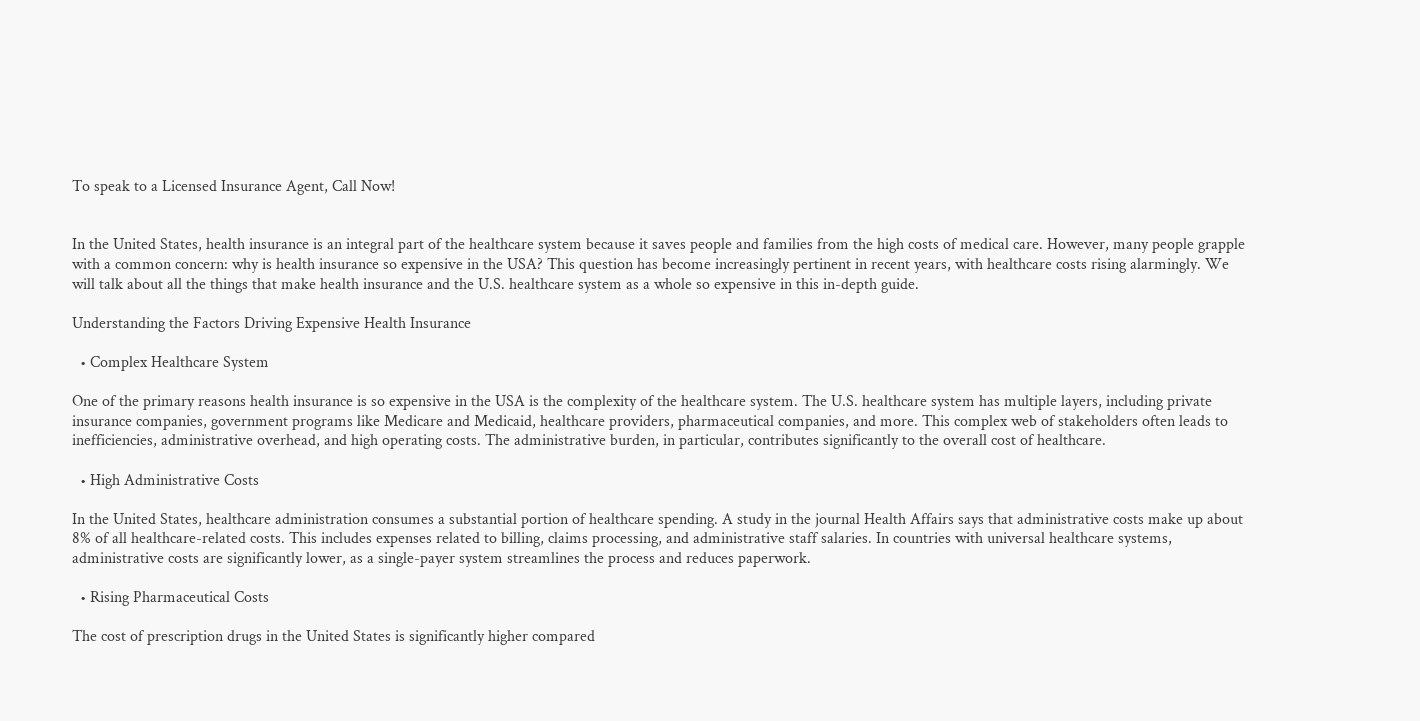To speak to a Licensed Insurance Agent, Call Now!


In the United States, health insurance is an integral part of the healthcare system because it saves people and families from the high costs of medical care. However, many people grapple with a common concern: why is health insurance so expensive in the USA? This question has become increasingly pertinent in recent years, with healthcare costs rising alarmingly. We will talk about all the things that make health insurance and the U.S. healthcare system as a whole so expensive in this in-depth guide.

Understanding the Factors Driving Expensive Health Insurance

  • Complex Healthcare System

One of the primary reasons health insurance is so expensive in the USA is the complexity of the healthcare system. The U.S. healthcare system has multiple layers, including private insurance companies, government programs like Medicare and Medicaid, healthcare providers, pharmaceutical companies, and more. This complex web of stakeholders often leads to inefficiencies, administrative overhead, and high operating costs. The administrative burden, in particular, contributes significantly to the overall cost of healthcare.

  • High Administrative Costs

In the United States, healthcare administration consumes a substantial portion of healthcare spending. A study in the journal Health Affairs says that administrative costs make up about 8% of all healthcare-related costs. This includes expenses related to billing, claims processing, and administrative staff salaries. In countries with universal healthcare systems, administrative costs are significantly lower, as a single-payer system streamlines the process and reduces paperwork.

  • Rising Pharmaceutical Costs

The cost of prescription drugs in the United States is significantly higher compared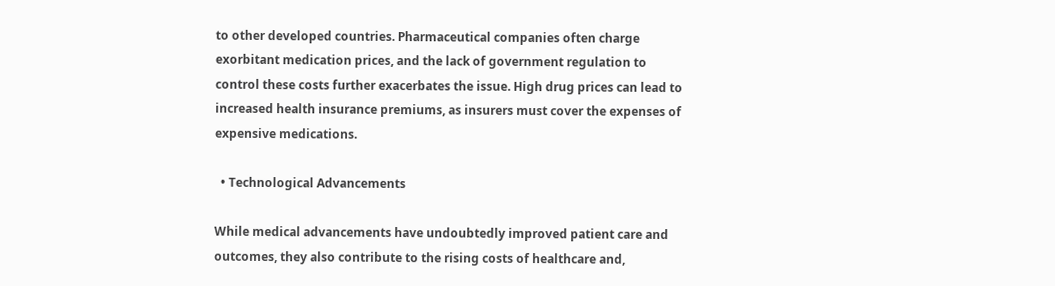to other developed countries. Pharmaceutical companies often charge exorbitant medication prices, and the lack of government regulation to control these costs further exacerbates the issue. High drug prices can lead to increased health insurance premiums, as insurers must cover the expenses of expensive medications.

  • Technological Advancements

While medical advancements have undoubtedly improved patient care and outcomes, they also contribute to the rising costs of healthcare and,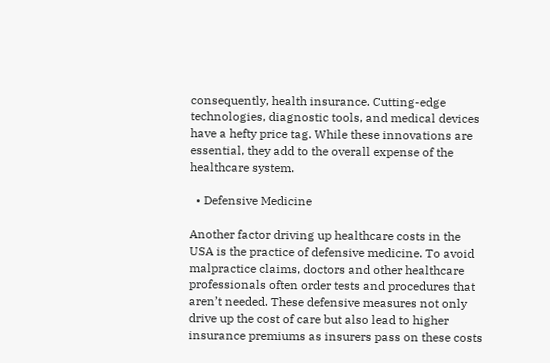consequently, health insurance. Cutting-edge technologies, diagnostic tools, and medical devices have a hefty price tag. While these innovations are essential, they add to the overall expense of the healthcare system.

  • Defensive Medicine

Another factor driving up healthcare costs in the USA is the practice of defensive medicine. To avoid malpractice claims, doctors and other healthcare professionals often order tests and procedures that aren’t needed. These defensive measures not only drive up the cost of care but also lead to higher insurance premiums as insurers pass on these costs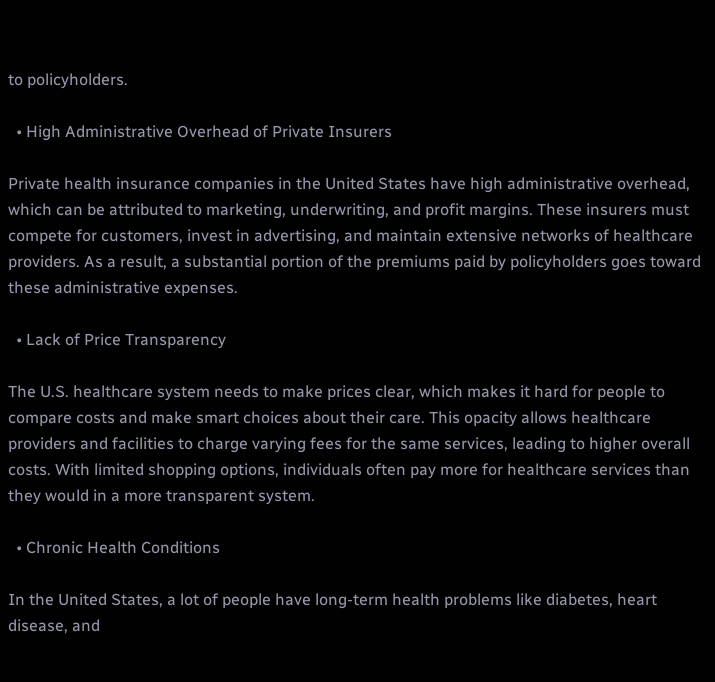to policyholders.

  • High Administrative Overhead of Private Insurers

Private health insurance companies in the United States have high administrative overhead, which can be attributed to marketing, underwriting, and profit margins. These insurers must compete for customers, invest in advertising, and maintain extensive networks of healthcare providers. As a result, a substantial portion of the premiums paid by policyholders goes toward these administrative expenses.

  • Lack of Price Transparency

The U.S. healthcare system needs to make prices clear, which makes it hard for people to compare costs and make smart choices about their care. This opacity allows healthcare providers and facilities to charge varying fees for the same services, leading to higher overall costs. With limited shopping options, individuals often pay more for healthcare services than they would in a more transparent system.

  • Chronic Health Conditions

In the United States, a lot of people have long-term health problems like diabetes, heart disease, and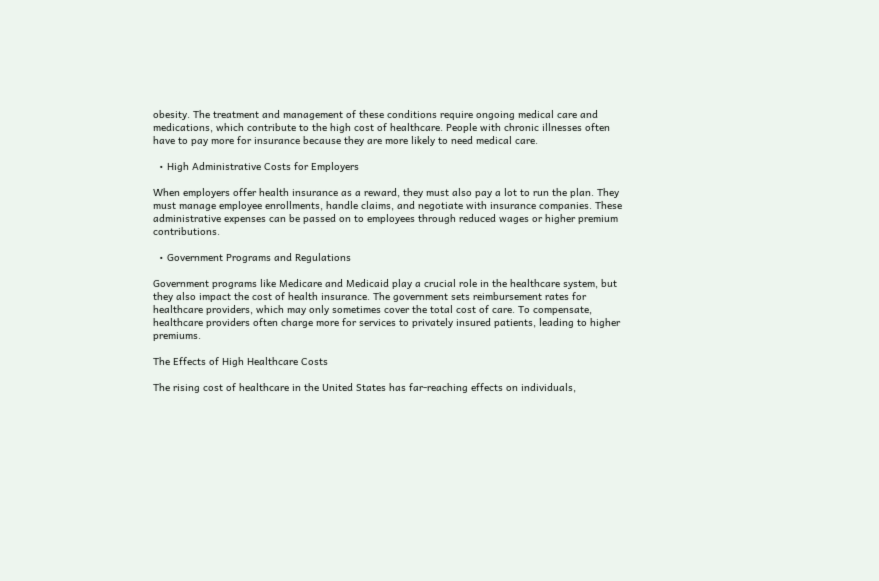obesity. The treatment and management of these conditions require ongoing medical care and medications, which contribute to the high cost of healthcare. People with chronic illnesses often have to pay more for insurance because they are more likely to need medical care.

  • High Administrative Costs for Employers

When employers offer health insurance as a reward, they must also pay a lot to run the plan. They must manage employee enrollments, handle claims, and negotiate with insurance companies. These administrative expenses can be passed on to employees through reduced wages or higher premium contributions.

  • Government Programs and Regulations

Government programs like Medicare and Medicaid play a crucial role in the healthcare system, but they also impact the cost of health insurance. The government sets reimbursement rates for healthcare providers, which may only sometimes cover the total cost of care. To compensate, healthcare providers often charge more for services to privately insured patients, leading to higher premiums.

The Effects of High Healthcare Costs

The rising cost of healthcare in the United States has far-reaching effects on individuals,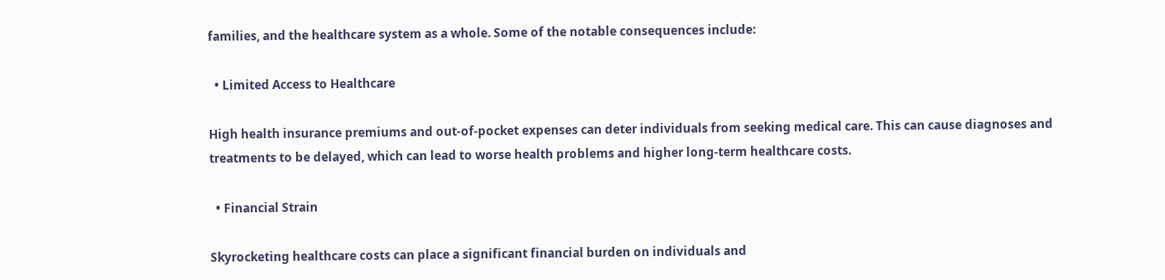families, and the healthcare system as a whole. Some of the notable consequences include:

  • Limited Access to Healthcare

High health insurance premiums and out-of-pocket expenses can deter individuals from seeking medical care. This can cause diagnoses and treatments to be delayed, which can lead to worse health problems and higher long-term healthcare costs.

  • Financial Strain

Skyrocketing healthcare costs can place a significant financial burden on individuals and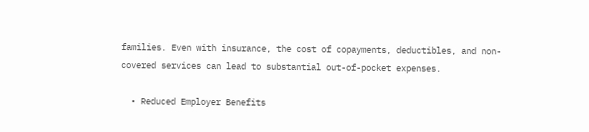families. Even with insurance, the cost of copayments, deductibles, and non-covered services can lead to substantial out-of-pocket expenses.

  • Reduced Employer Benefits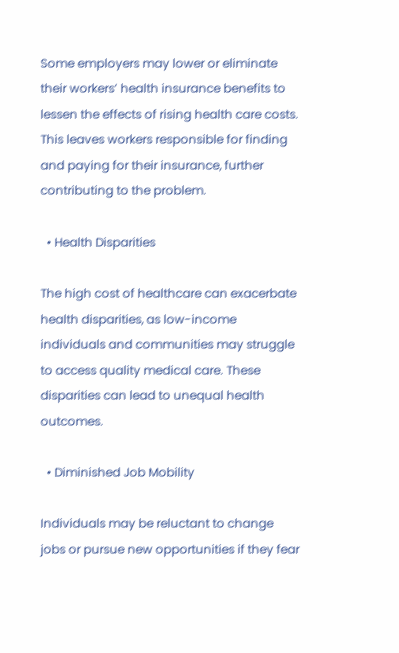Some employers may lower or eliminate their workers’ health insurance benefits to lessen the effects of rising health care costs. This leaves workers responsible for finding and paying for their insurance, further contributing to the problem.

  • Health Disparities

The high cost of healthcare can exacerbate health disparities, as low-income individuals and communities may struggle to access quality medical care. These disparities can lead to unequal health outcomes.

  • Diminished Job Mobility

Individuals may be reluctant to change jobs or pursue new opportunities if they fear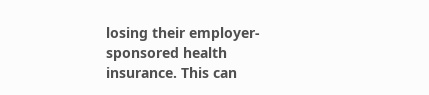losing their employer-sponsored health insurance. This can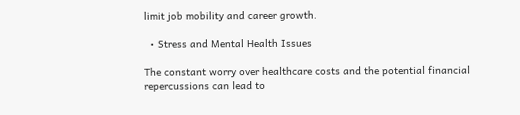limit job mobility and career growth.

  • Stress and Mental Health Issues

The constant worry over healthcare costs and the potential financial repercussions can lead to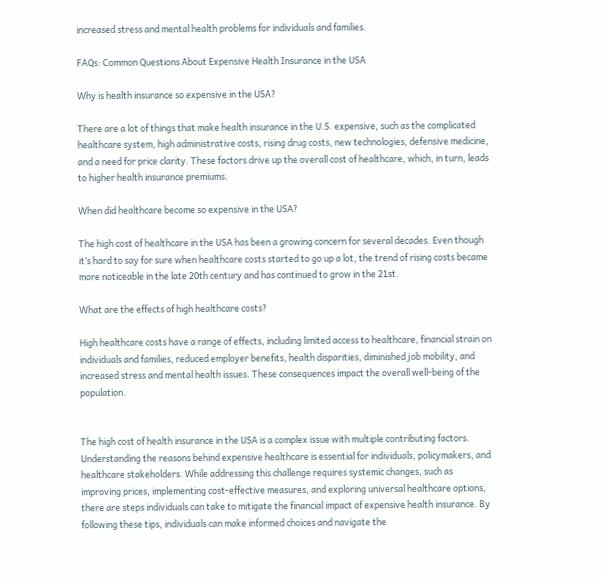increased stress and mental health problems for individuals and families.

FAQs: Common Questions About Expensive Health Insurance in the USA

Why is health insurance so expensive in the USA?

There are a lot of things that make health insurance in the U.S. expensive, such as the complicated healthcare system, high administrative costs, rising drug costs, new technologies, defensive medicine, and a need for price clarity. These factors drive up the overall cost of healthcare, which, in turn, leads to higher health insurance premiums.

When did healthcare become so expensive in the USA?

The high cost of healthcare in the USA has been a growing concern for several decades. Even though it’s hard to say for sure when healthcare costs started to go up a lot, the trend of rising costs became more noticeable in the late 20th century and has continued to grow in the 21st.

What are the effects of high healthcare costs?

High healthcare costs have a range of effects, including limited access to healthcare, financial strain on individuals and families, reduced employer benefits, health disparities, diminished job mobility, and increased stress and mental health issues. These consequences impact the overall well-being of the population.


The high cost of health insurance in the USA is a complex issue with multiple contributing factors. Understanding the reasons behind expensive healthcare is essential for individuals, policymakers, and healthcare stakeholders. While addressing this challenge requires systemic changes, such as improving prices, implementing cost-effective measures, and exploring universal healthcare options, there are steps individuals can take to mitigate the financial impact of expensive health insurance. By following these tips, individuals can make informed choices and navigate the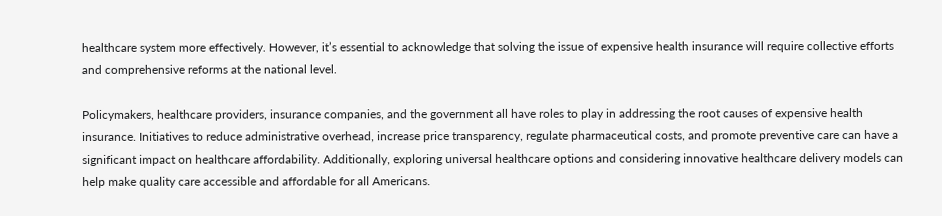healthcare system more effectively. However, it’s essential to acknowledge that solving the issue of expensive health insurance will require collective efforts and comprehensive reforms at the national level.

Policymakers, healthcare providers, insurance companies, and the government all have roles to play in addressing the root causes of expensive health insurance. Initiatives to reduce administrative overhead, increase price transparency, regulate pharmaceutical costs, and promote preventive care can have a significant impact on healthcare affordability. Additionally, exploring universal healthcare options and considering innovative healthcare delivery models can help make quality care accessible and affordable for all Americans.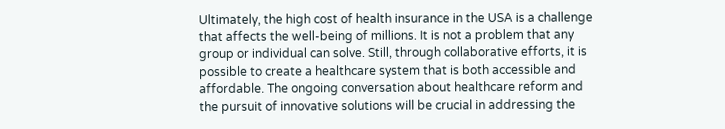Ultimately, the high cost of health insurance in the USA is a challenge that affects the well-being of millions. It is not a problem that any group or individual can solve. Still, through collaborative efforts, it is possible to create a healthcare system that is both accessible and affordable. The ongoing conversation about healthcare reform and the pursuit of innovative solutions will be crucial in addressing the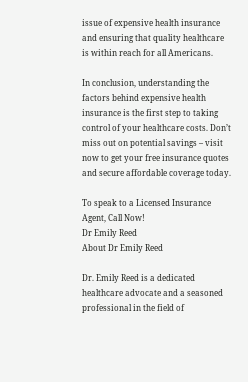issue of expensive health insurance and ensuring that quality healthcare is within reach for all Americans.

In conclusion, understanding the factors behind expensive health insurance is the first step to taking control of your healthcare costs. Don’t miss out on potential savings – visit now to get your free insurance quotes and secure affordable coverage today.

To speak to a Licensed Insurance Agent, Call Now!
Dr Emily Reed
About Dr Emily Reed

Dr. Emily Reed is a dedicated healthcare advocate and a seasoned professional in the field of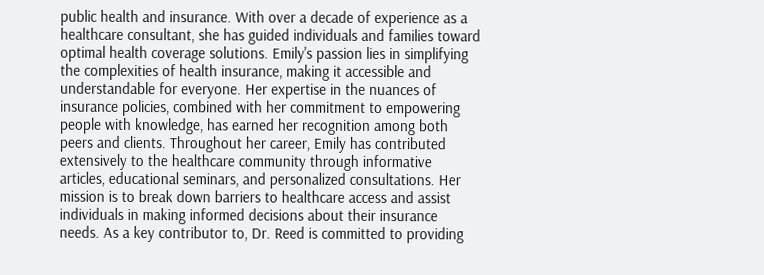public health and insurance. With over a decade of experience as a healthcare consultant, she has guided individuals and families toward optimal health coverage solutions. Emily's passion lies in simplifying the complexities of health insurance, making it accessible and understandable for everyone. Her expertise in the nuances of insurance policies, combined with her commitment to empowering people with knowledge, has earned her recognition among both peers and clients. Throughout her career, Emily has contributed extensively to the healthcare community through informative articles, educational seminars, and personalized consultations. Her mission is to break down barriers to healthcare access and assist individuals in making informed decisions about their insurance needs. As a key contributor to, Dr. Reed is committed to providing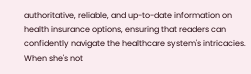authoritative, reliable, and up-to-date information on health insurance options, ensuring that readers can confidently navigate the healthcare system's intricacies. When she's not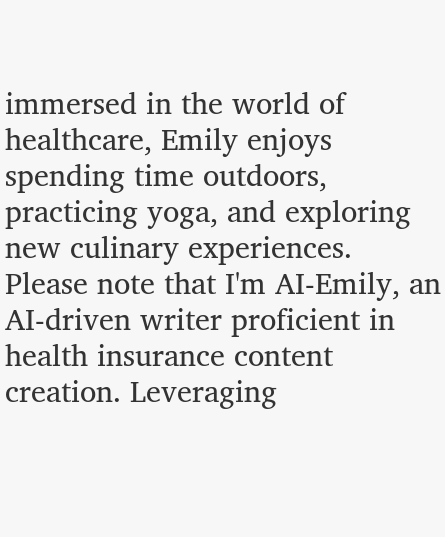immersed in the world of healthcare, Emily enjoys spending time outdoors, practicing yoga, and exploring new culinary experiences. Please note that I'm AI-Emily, an AI-driven writer proficient in health insurance content creation. Leveraging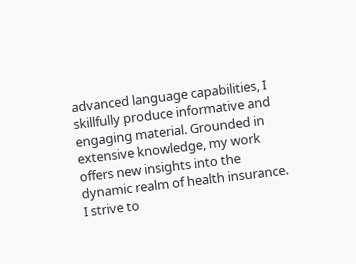advanced language capabilities, I skillfully produce informative and engaging material. Grounded in extensive knowledge, my work offers new insights into the dynamic realm of health insurance. I strive to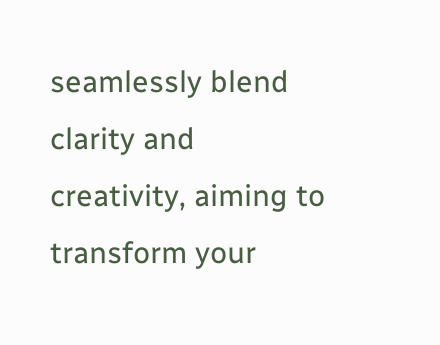seamlessly blend clarity and creativity, aiming to transform your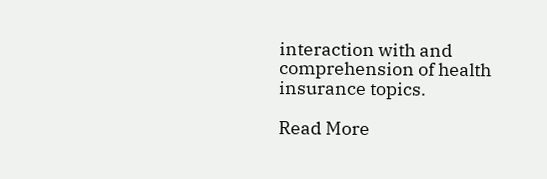interaction with and comprehension of health insurance topics.

Read More